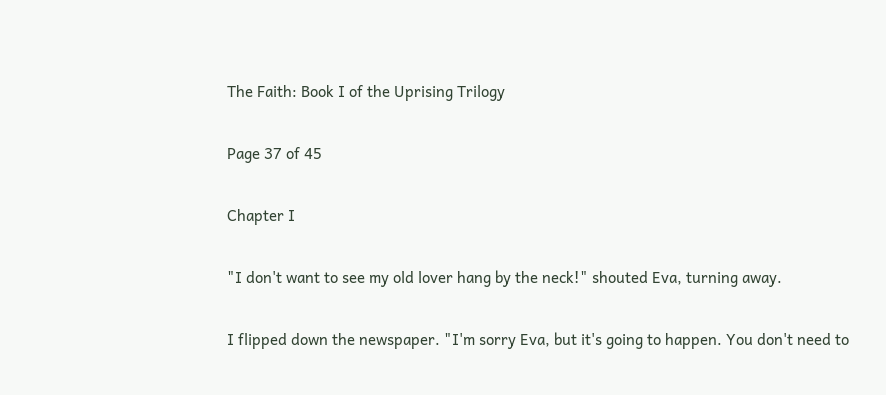The Faith: Book I of the Uprising Trilogy

Page 37 of 45

Chapter I

"I don't want to see my old lover hang by the neck!" shouted Eva, turning away.

I flipped down the newspaper. "I'm sorry Eva, but it's going to happen. You don't need to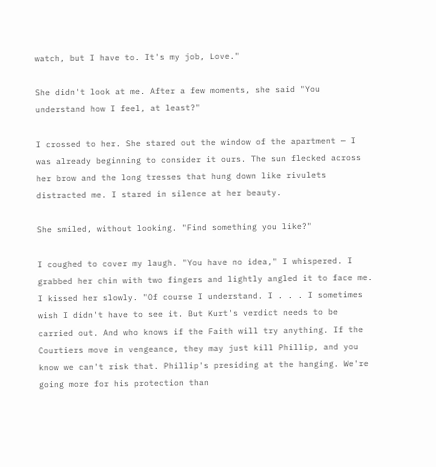watch, but I have to. It's my job, Love."

She didn't look at me. After a few moments, she said "You understand how I feel, at least?"

I crossed to her. She stared out the window of the apartment — I was already beginning to consider it ours. The sun flecked across her brow and the long tresses that hung down like rivulets distracted me. I stared in silence at her beauty.

She smiled, without looking. "Find something you like?"

I coughed to cover my laugh. "You have no idea," I whispered. I grabbed her chin with two fingers and lightly angled it to face me. I kissed her slowly. "Of course I understand. I . . . I sometimes wish I didn't have to see it. But Kurt's verdict needs to be carried out. And who knows if the Faith will try anything. If the Courtiers move in vengeance, they may just kill Phillip, and you know we can't risk that. Phillip's presiding at the hanging. We're going more for his protection than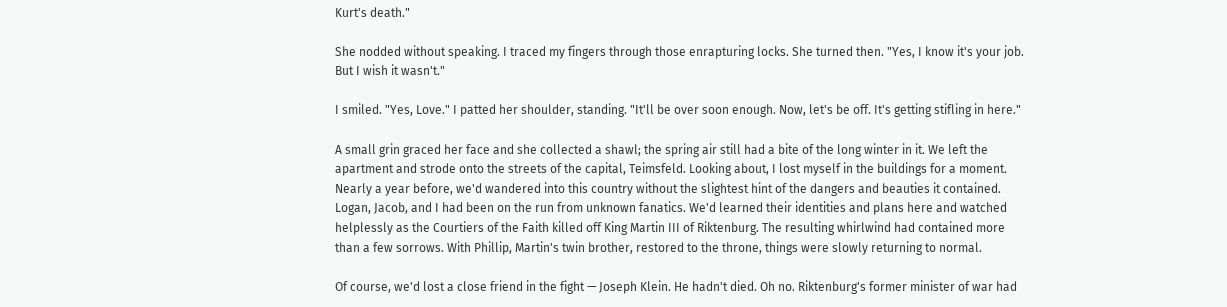Kurt's death."

She nodded without speaking. I traced my fingers through those enrapturing locks. She turned then. "Yes, I know it's your job. But I wish it wasn't."

I smiled. "Yes, Love." I patted her shoulder, standing. "It'll be over soon enough. Now, let's be off. It's getting stifling in here."

A small grin graced her face and she collected a shawl; the spring air still had a bite of the long winter in it. We left the apartment and strode onto the streets of the capital, Teimsfeld. Looking about, I lost myself in the buildings for a moment. Nearly a year before, we'd wandered into this country without the slightest hint of the dangers and beauties it contained. Logan, Jacob, and I had been on the run from unknown fanatics. We'd learned their identities and plans here and watched helplessly as the Courtiers of the Faith killed off King Martin III of Riktenburg. The resulting whirlwind had contained more than a few sorrows. With Phillip, Martin's twin brother, restored to the throne, things were slowly returning to normal.

Of course, we'd lost a close friend in the fight — Joseph Klein. He hadn't died. Oh no. Riktenburg's former minister of war had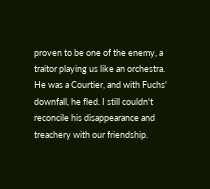proven to be one of the enemy, a traitor playing us like an orchestra. He was a Courtier, and with Fuchs' downfall, he fled. I still couldn't reconcile his disappearance and treachery with our friendship.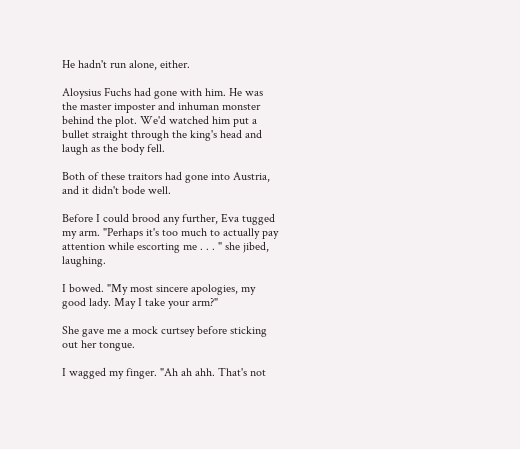He hadn't run alone, either.

Aloysius Fuchs had gone with him. He was the master imposter and inhuman monster behind the plot. We'd watched him put a bullet straight through the king's head and laugh as the body fell.

Both of these traitors had gone into Austria, and it didn't bode well.

Before I could brood any further, Eva tugged my arm. "Perhaps it's too much to actually pay attention while escorting me . . . " she jibed, laughing.

I bowed. "My most sincere apologies, my good lady. May I take your arm?"

She gave me a mock curtsey before sticking out her tongue.

I wagged my finger. "Ah ah ahh. That's not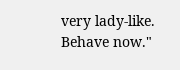very lady-like. Behave now."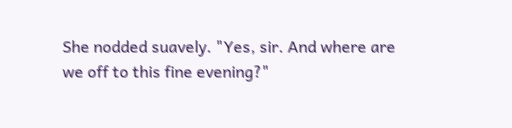She nodded suavely. "Yes, sir. And where are we off to this fine evening?"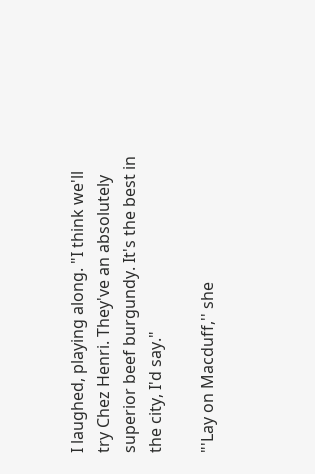I laughed, playing along. "I think we'll try Chez Henri. They've an absolutely superior beef burgundy. It's the best in the city, I'd say."

"'Lay on Macduff,'' she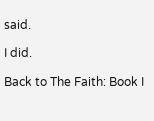said.

I did.

Back to The Faith: Book I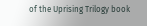of the Uprising Trilogy book